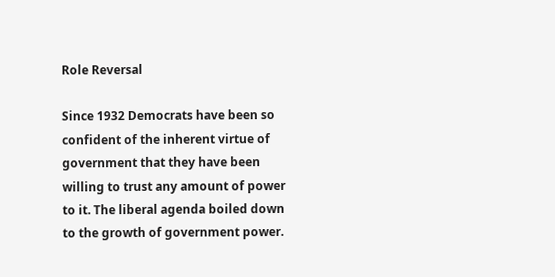Role Reversal

Since 1932 Democrats have been so confident of the inherent virtue of government that they have been willing to trust any amount of power to it. The liberal agenda boiled down to the growth of government power.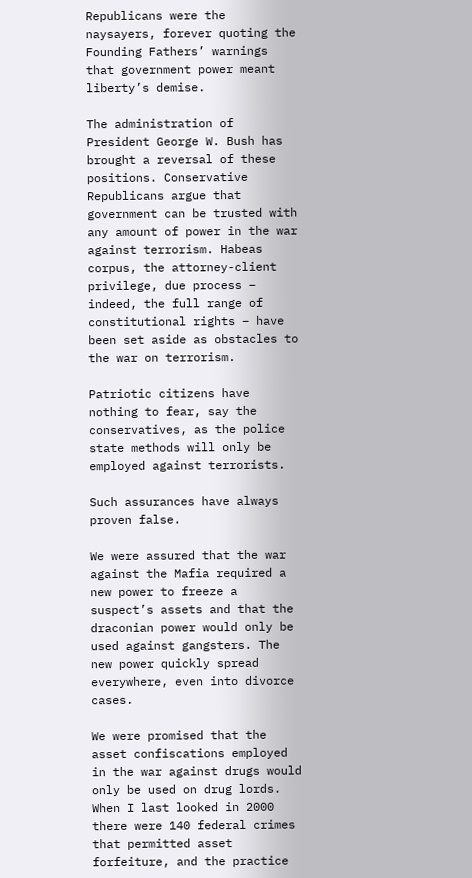Republicans were the naysayers, forever quoting the Founding Fathers’ warnings that government power meant liberty’s demise.

The administration of President George W. Bush has brought a reversal of these positions. Conservative Republicans argue that government can be trusted with any amount of power in the war against terrorism. Habeas corpus, the attorney-client privilege, due process – indeed, the full range of constitutional rights – have been set aside as obstacles to the war on terrorism.

Patriotic citizens have nothing to fear, say the conservatives, as the police state methods will only be employed against terrorists.

Such assurances have always proven false.

We were assured that the war against the Mafia required a new power to freeze a suspect’s assets and that the draconian power would only be used against gangsters. The new power quickly spread everywhere, even into divorce cases.

We were promised that the asset confiscations employed in the war against drugs would only be used on drug lords. When I last looked in 2000 there were 140 federal crimes that permitted asset forfeiture, and the practice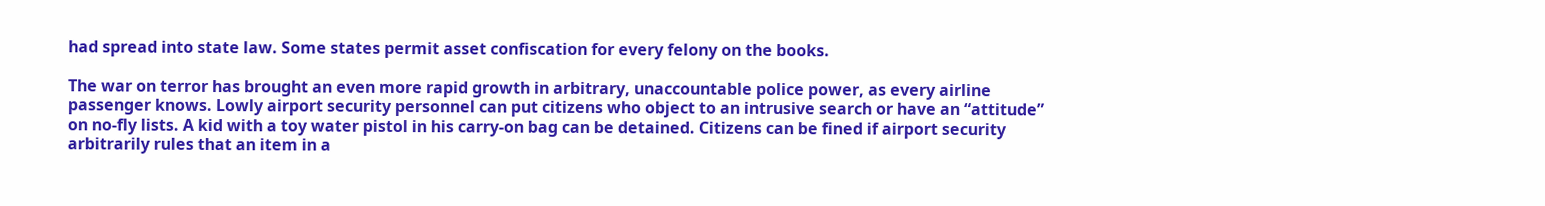had spread into state law. Some states permit asset confiscation for every felony on the books.

The war on terror has brought an even more rapid growth in arbitrary, unaccountable police power, as every airline passenger knows. Lowly airport security personnel can put citizens who object to an intrusive search or have an “attitude” on no-fly lists. A kid with a toy water pistol in his carry-on bag can be detained. Citizens can be fined if airport security arbitrarily rules that an item in a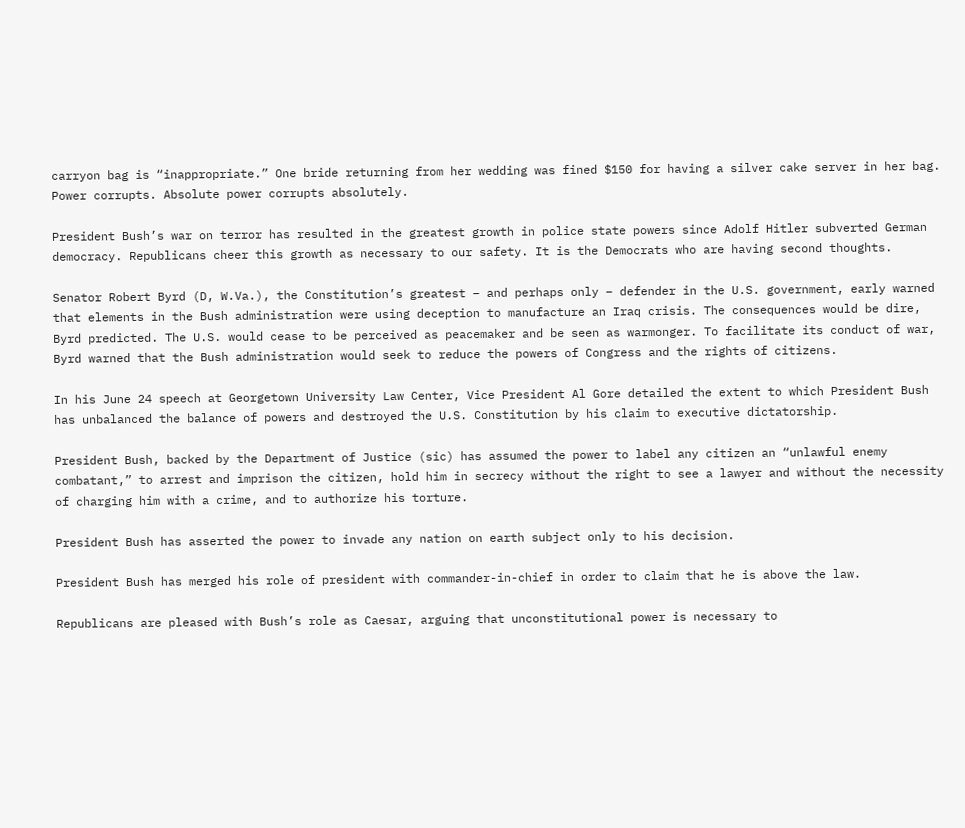carryon bag is “inappropriate.” One bride returning from her wedding was fined $150 for having a silver cake server in her bag. Power corrupts. Absolute power corrupts absolutely.

President Bush’s war on terror has resulted in the greatest growth in police state powers since Adolf Hitler subverted German democracy. Republicans cheer this growth as necessary to our safety. It is the Democrats who are having second thoughts.

Senator Robert Byrd (D, W.Va.), the Constitution’s greatest – and perhaps only – defender in the U.S. government, early warned that elements in the Bush administration were using deception to manufacture an Iraq crisis. The consequences would be dire, Byrd predicted. The U.S. would cease to be perceived as peacemaker and be seen as warmonger. To facilitate its conduct of war, Byrd warned that the Bush administration would seek to reduce the powers of Congress and the rights of citizens.

In his June 24 speech at Georgetown University Law Center, Vice President Al Gore detailed the extent to which President Bush has unbalanced the balance of powers and destroyed the U.S. Constitution by his claim to executive dictatorship.

President Bush, backed by the Department of Justice (sic) has assumed the power to label any citizen an “unlawful enemy combatant,” to arrest and imprison the citizen, hold him in secrecy without the right to see a lawyer and without the necessity of charging him with a crime, and to authorize his torture.

President Bush has asserted the power to invade any nation on earth subject only to his decision.

President Bush has merged his role of president with commander-in-chief in order to claim that he is above the law.

Republicans are pleased with Bush’s role as Caesar, arguing that unconstitutional power is necessary to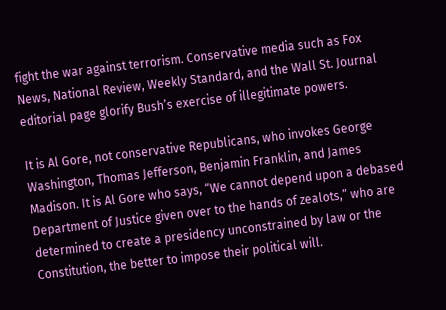fight the war against terrorism. Conservative media such as Fox News, National Review, Weekly Standard, and the Wall St. Journal editorial page glorify Bush’s exercise of illegitimate powers.

It is Al Gore, not conservative Republicans, who invokes George Washington, Thomas Jefferson, Benjamin Franklin, and James Madison. It is Al Gore who says, “We cannot depend upon a debased Department of Justice given over to the hands of zealots,” who are determined to create a presidency unconstrained by law or the Constitution, the better to impose their political will.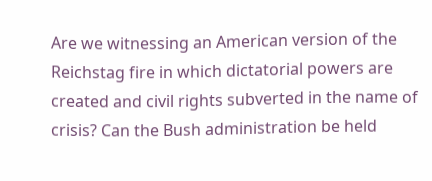Are we witnessing an American version of the Reichstag fire in which dictatorial powers are created and civil rights subverted in the name of crisis? Can the Bush administration be held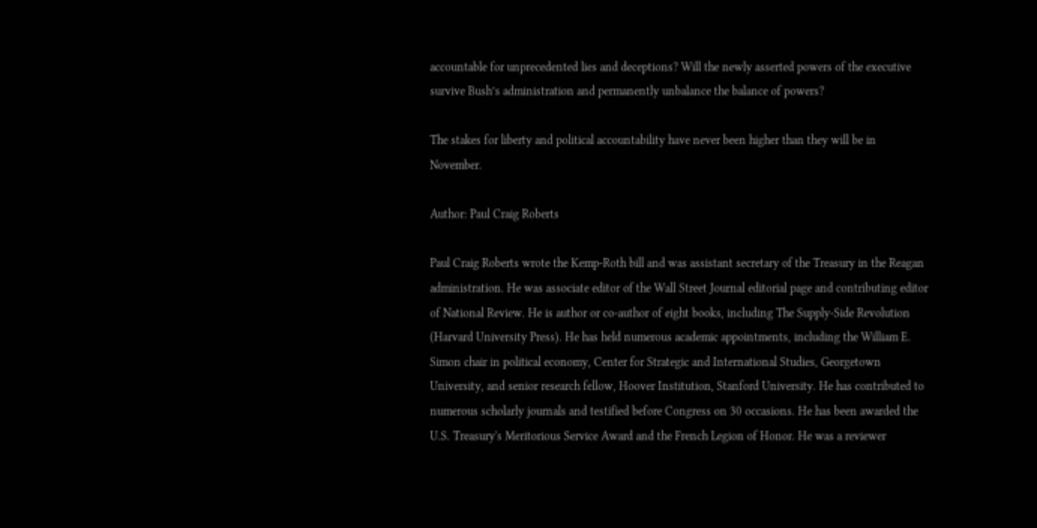accountable for unprecedented lies and deceptions? Will the newly asserted powers of the executive survive Bush’s administration and permanently unbalance the balance of powers?

The stakes for liberty and political accountability have never been higher than they will be in November.

Author: Paul Craig Roberts

Paul Craig Roberts wrote the Kemp-Roth bill and was assistant secretary of the Treasury in the Reagan administration. He was associate editor of the Wall Street Journal editorial page and contributing editor of National Review. He is author or co-author of eight books, including The Supply-Side Revolution (Harvard University Press). He has held numerous academic appointments, including the William E. Simon chair in political economy, Center for Strategic and International Studies, Georgetown University, and senior research fellow, Hoover Institution, Stanford University. He has contributed to numerous scholarly journals and testified before Congress on 30 occasions. He has been awarded the U.S. Treasury's Meritorious Service Award and the French Legion of Honor. He was a reviewer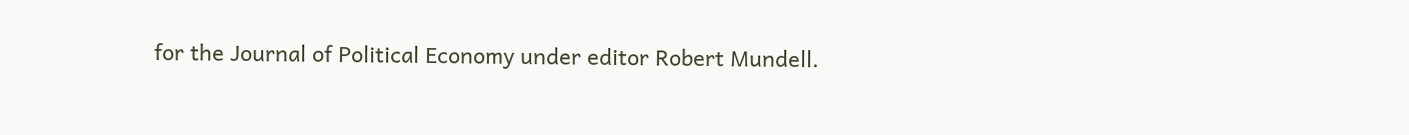for the Journal of Political Economy under editor Robert Mundell.